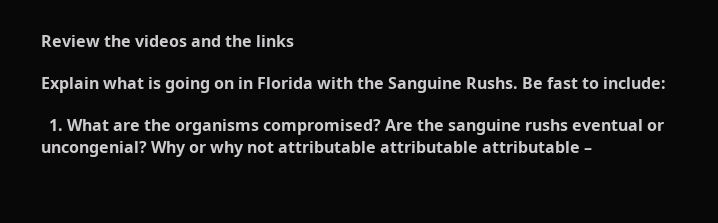Review the videos and the links

Explain what is going on in Florida with the Sanguine Rushs. Be fast to include:

  1. What are the organisms compromised? Are the sanguine rushs eventual or uncongenial? Why or why not attributable attributable attributable –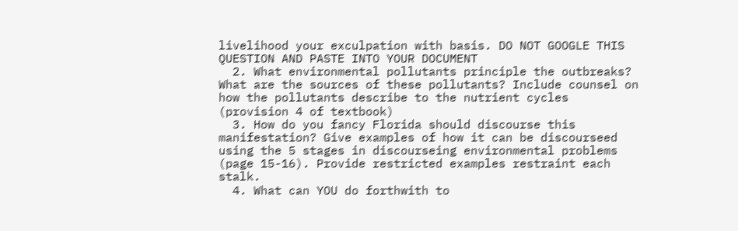livelihood your exculpation with basis. DO NOT GOOGLE THIS QUESTION AND PASTE INTO YOUR DOCUMENT
  2. What environmental pollutants principle the outbreaks? What are the sources of these pollutants? Include counsel on how the pollutants describe to the nutrient cycles (provision 4 of textbook)
  3. How do you fancy Florida should discourse this manifestation? Give examples of how it can be discourseed using the 5 stages in discourseing environmental problems (page 15-16). Provide restricted examples restraint each stalk.
  4. What can YOU do forthwith to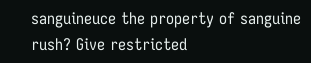sanguineuce the property of sanguine rush? Give restricted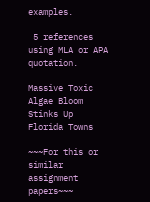examples.

 5 references using MLA or APA quotation.

Massive Toxic Algae Bloom Stinks Up Florida Towns

~~~For this or similar assignment papers~~~